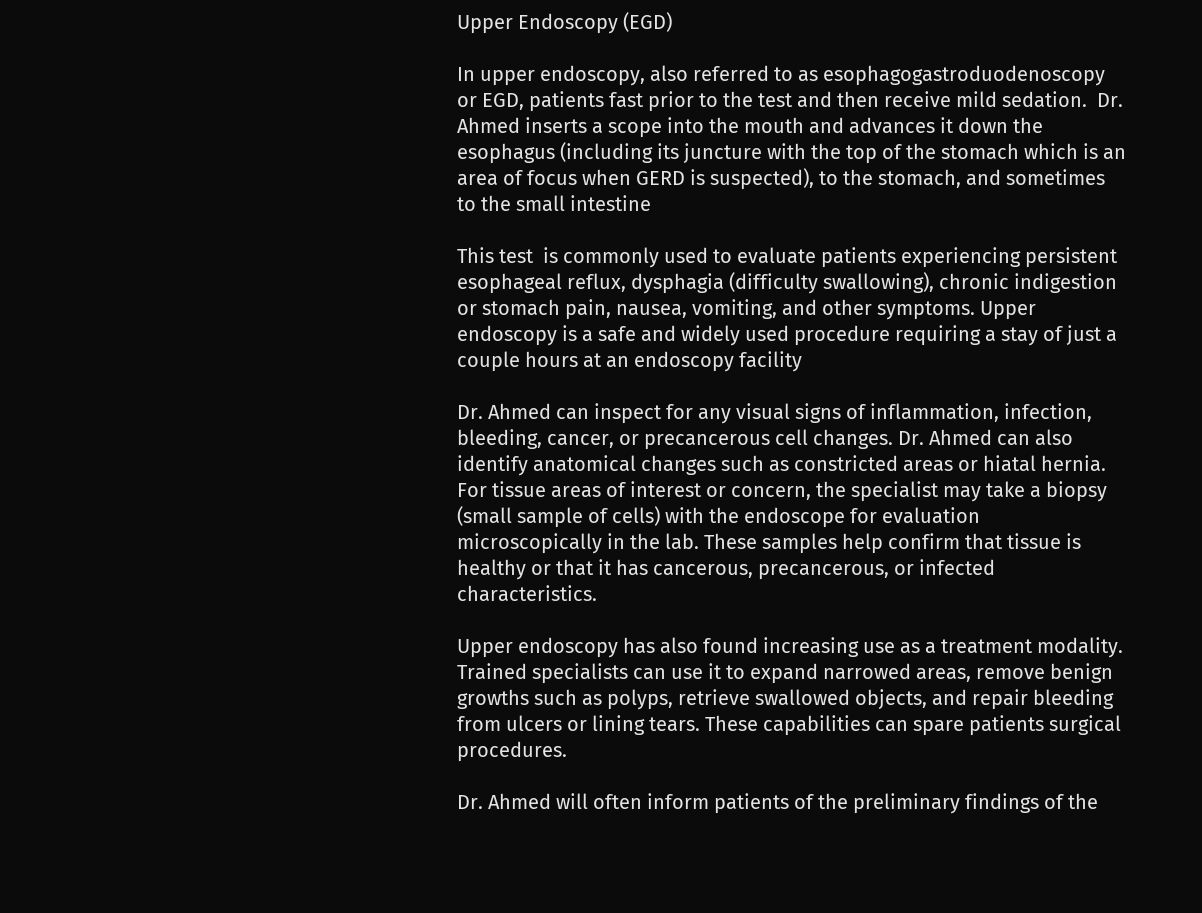Upper Endoscopy (EGD)

In upper endoscopy, also referred to as esophagogastroduodenoscopy or EGD, patients fast prior to the test and then receive mild sedation.  Dr. Ahmed inserts a scope into the mouth and advances it down the esophagus (including its juncture with the top of the stomach which is an area of focus when GERD is suspected), to the stomach, and sometimes to the small intestine

This test  is commonly used to evaluate patients experiencing persistent esophageal reflux, dysphagia (difficulty swallowing), chronic indigestion or stomach pain, nausea, vomiting, and other symptoms. Upper endoscopy is a safe and widely used procedure requiring a stay of just a couple hours at an endoscopy facility

Dr. Ahmed can inspect for any visual signs of inflammation, infection, bleeding, cancer, or precancerous cell changes. Dr. Ahmed can also identify anatomical changes such as constricted areas or hiatal hernia. For tissue areas of interest or concern, the specialist may take a biopsy (small sample of cells) with the endoscope for evaluation microscopically in the lab. These samples help confirm that tissue is healthy or that it has cancerous, precancerous, or infected characteristics.

Upper endoscopy has also found increasing use as a treatment modality. Trained specialists can use it to expand narrowed areas, remove benign growths such as polyps, retrieve swallowed objects, and repair bleeding from ulcers or lining tears. These capabilities can spare patients surgical procedures.

Dr. Ahmed will often inform patients of the preliminary findings of the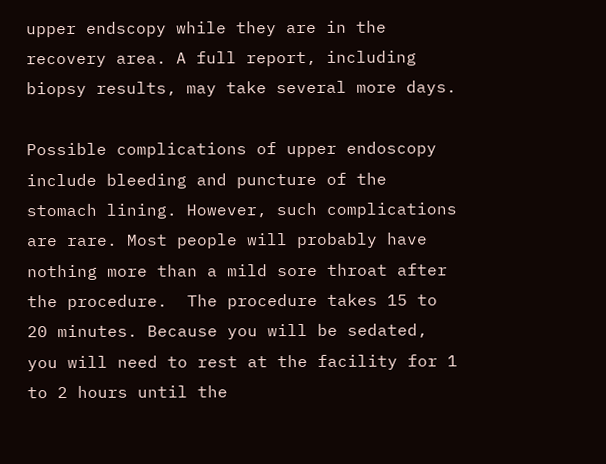upper endscopy while they are in the recovery area. A full report, including biopsy results, may take several more days.

Possible complications of upper endoscopy include bleeding and puncture of the stomach lining. However, such complications are rare. Most people will probably have nothing more than a mild sore throat after the procedure.  The procedure takes 15 to 20 minutes. Because you will be sedated, you will need to rest at the facility for 1 to 2 hours until the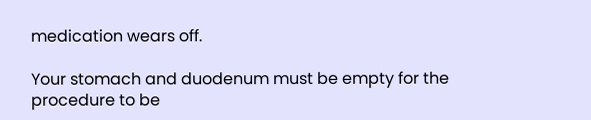medication wears off.

Your stomach and duodenum must be empty for the procedure to be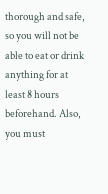thorough and safe, so you will not be able to eat or drink anything for at least 8 hours beforehand. Also, you must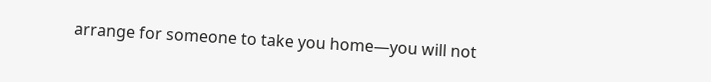arrange for someone to take you home—you will not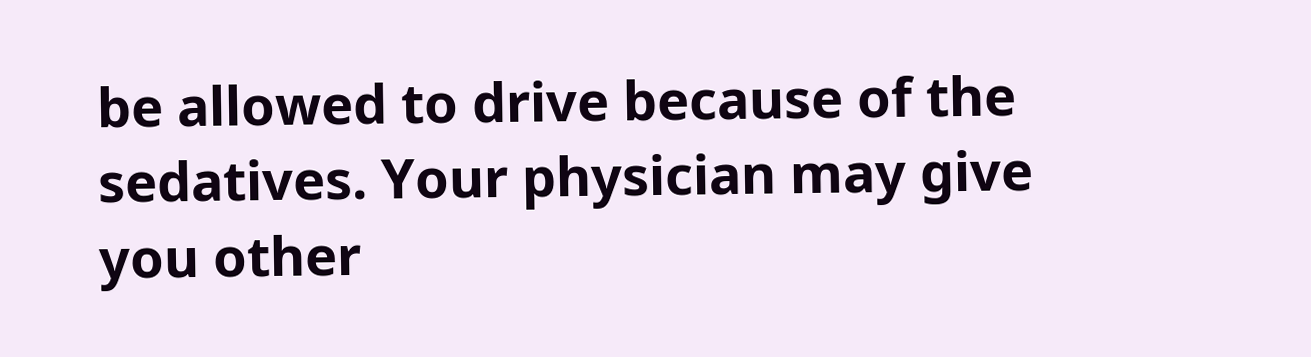be allowed to drive because of the sedatives. Your physician may give you other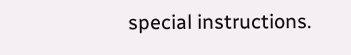special instructions.